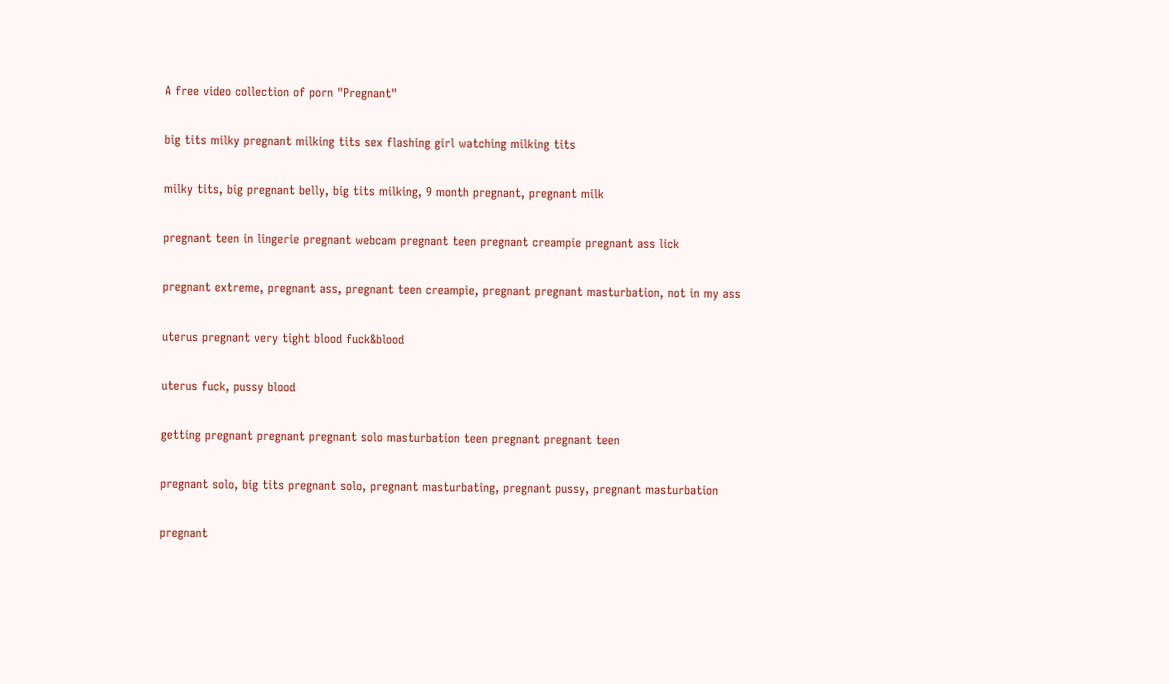A free video collection of porn "Pregnant"

big tits milky pregnant milking tits sex flashing girl watching milking tits

milky tits, big pregnant belly, big tits milking, 9 month pregnant, pregnant milk

pregnant teen in lingerie pregnant webcam pregnant teen pregnant creampie pregnant ass lick

pregnant extreme, pregnant ass, pregnant teen creampie, pregnant pregnant masturbation, not in my ass

uterus pregnant very tight blood fuck&blood

uterus fuck, pussy blood

getting pregnant pregnant pregnant solo masturbation teen pregnant pregnant teen

pregnant solo, big tits pregnant solo, pregnant masturbating, pregnant pussy, pregnant masturbation

pregnant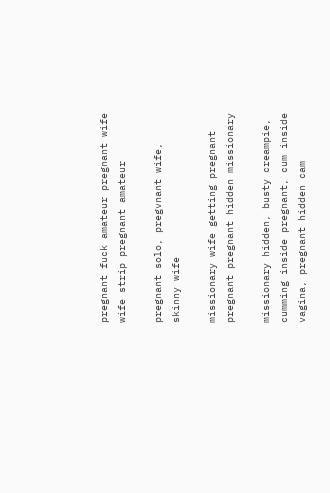pregnant fuck amateur pregnant wife wife strip pregnant amateur

pregnant solo, pregvnant wife, skinny wife

missionary wife getting pregnant pregnant pregnant hidden missionary

missionary hidden, busty creampie, cumming inside pregnant, cum inside vagina, pregnant hidden cam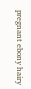pregnant ebony hairy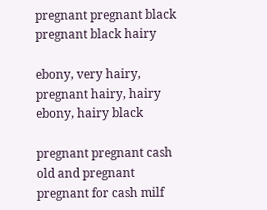pregnant pregnant black pregnant black hairy

ebony, very hairy, pregnant hairy, hairy ebony, hairy black

pregnant pregnant cash old and pregnant pregnant for cash milf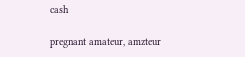cash

pregnant amateur, amzteur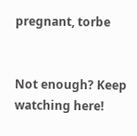pregnant, torbe


Not enough? Keep watching here!